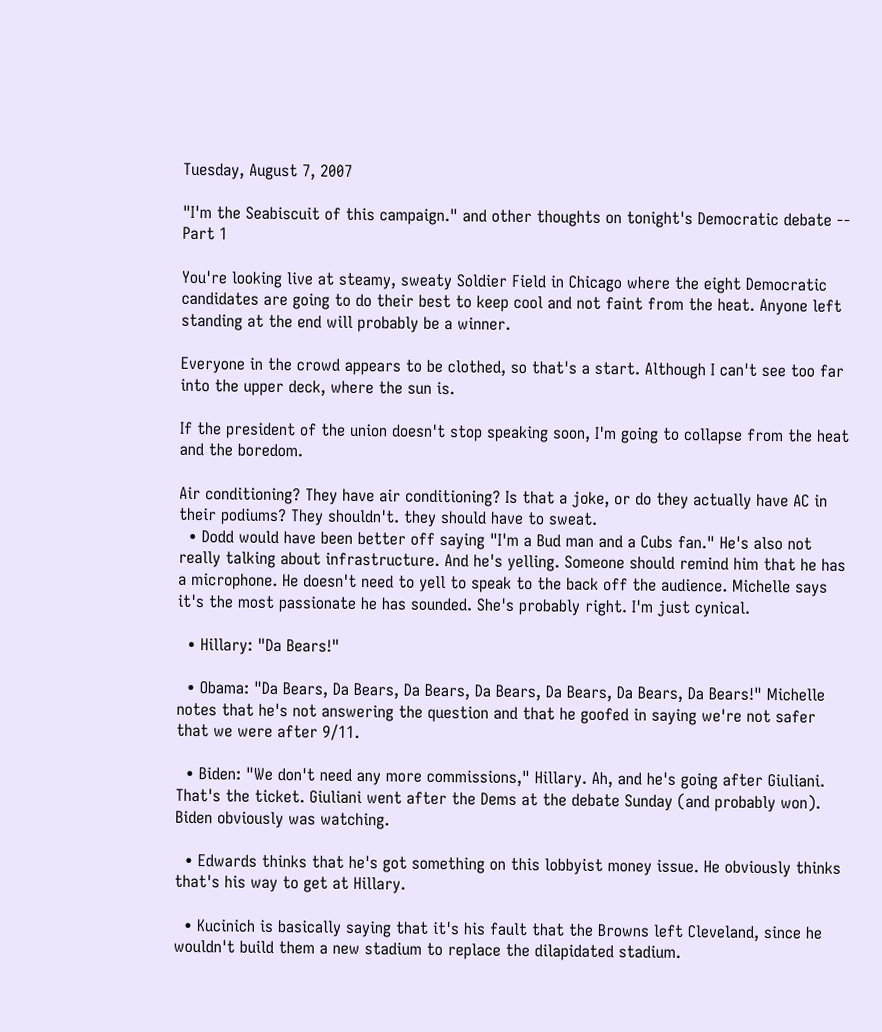Tuesday, August 7, 2007

"I'm the Seabiscuit of this campaign." and other thoughts on tonight's Democratic debate -- Part 1

You're looking live at steamy, sweaty Soldier Field in Chicago where the eight Democratic candidates are going to do their best to keep cool and not faint from the heat. Anyone left standing at the end will probably be a winner.

Everyone in the crowd appears to be clothed, so that's a start. Although I can't see too far into the upper deck, where the sun is.

If the president of the union doesn't stop speaking soon, I'm going to collapse from the heat and the boredom.

Air conditioning? They have air conditioning? Is that a joke, or do they actually have AC in their podiums? They shouldn't. they should have to sweat.
  • Dodd would have been better off saying "I'm a Bud man and a Cubs fan." He's also not really talking about infrastructure. And he's yelling. Someone should remind him that he has a microphone. He doesn't need to yell to speak to the back off the audience. Michelle says it's the most passionate he has sounded. She's probably right. I'm just cynical.

  • Hillary: "Da Bears!"

  • Obama: "Da Bears, Da Bears, Da Bears, Da Bears, Da Bears, Da Bears, Da Bears!" Michelle notes that he's not answering the question and that he goofed in saying we're not safer that we were after 9/11.

  • Biden: "We don't need any more commissions," Hillary. Ah, and he's going after Giuliani. That's the ticket. Giuliani went after the Dems at the debate Sunday (and probably won). Biden obviously was watching.

  • Edwards thinks that he's got something on this lobbyist money issue. He obviously thinks that's his way to get at Hillary.

  • Kucinich is basically saying that it's his fault that the Browns left Cleveland, since he wouldn't build them a new stadium to replace the dilapidated stadium.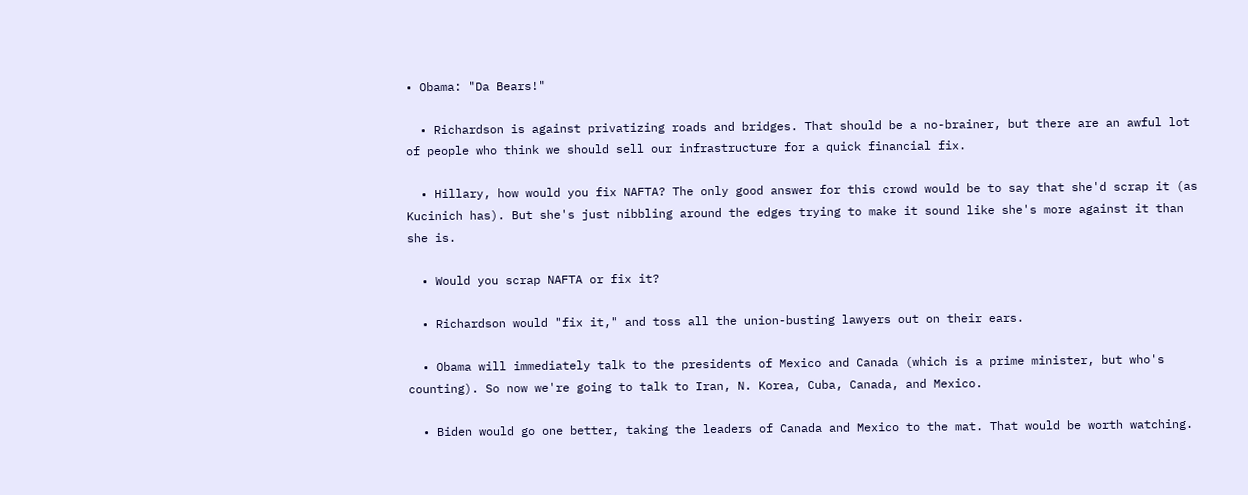• Obama: "Da Bears!"

  • Richardson is against privatizing roads and bridges. That should be a no-brainer, but there are an awful lot of people who think we should sell our infrastructure for a quick financial fix.

  • Hillary, how would you fix NAFTA? The only good answer for this crowd would be to say that she'd scrap it (as Kucinich has). But she's just nibbling around the edges trying to make it sound like she's more against it than she is.

  • Would you scrap NAFTA or fix it?

  • Richardson would "fix it," and toss all the union-busting lawyers out on their ears.

  • Obama will immediately talk to the presidents of Mexico and Canada (which is a prime minister, but who's counting). So now we're going to talk to Iran, N. Korea, Cuba, Canada, and Mexico.

  • Biden would go one better, taking the leaders of Canada and Mexico to the mat. That would be worth watching.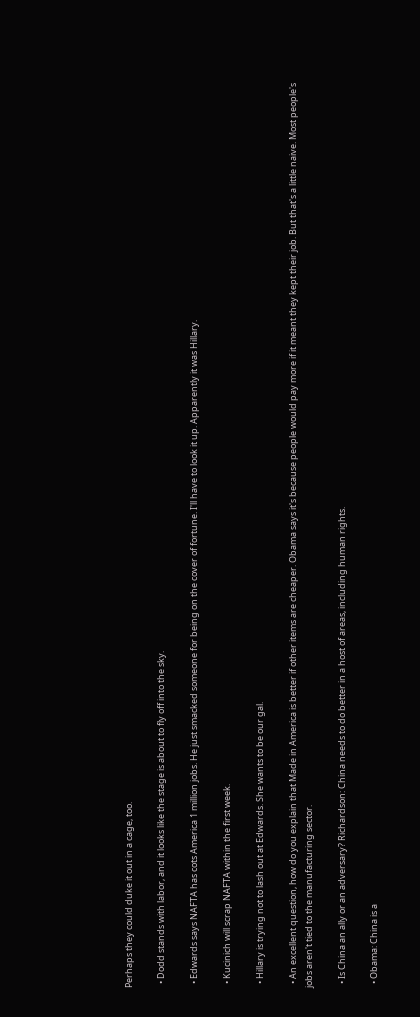Perhaps they could duke it out in a cage, too.

  • Dodd stands with labor, and it looks like the stage is about to fly off into the sky.

  • Edwards says NAFTA has cots America 1 million jobs. He just smacked someone for being on the cover of fortune. I'll have to look it up. Apparently it was Hillary.

  • Kucinich will scrap NAFTA within the first week.

  • Hillary is trying not to lash out at Edwards. She wants to be our gal.

  • An excellent question, how do you explain that Made in America is better if other items are cheaper. Obama says it's because people would pay more if it meant they kept their job. But that's a little naive. Most people's jobs aren't tied to the manufacturing sector.

  • Is China an ally or an adversary? Richardson: China needs to do better in a host of areas, including human rights.

  • Obama: China is a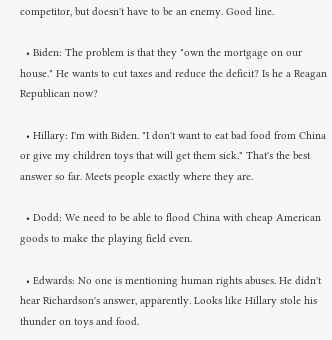competitor, but doesn't have to be an enemy. Good line.

  • Biden: The problem is that they "own the mortgage on our house." He wants to cut taxes and reduce the deficit? Is he a Reagan Republican now?

  • Hillary: I'm with Biden. "I don't want to eat bad food from China or give my children toys that will get them sick." That's the best answer so far. Meets people exactly where they are.

  • Dodd: We need to be able to flood China with cheap American goods to make the playing field even.

  • Edwards: No one is mentioning human rights abuses. He didn't hear Richardson's answer, apparently. Looks like Hillary stole his thunder on toys and food.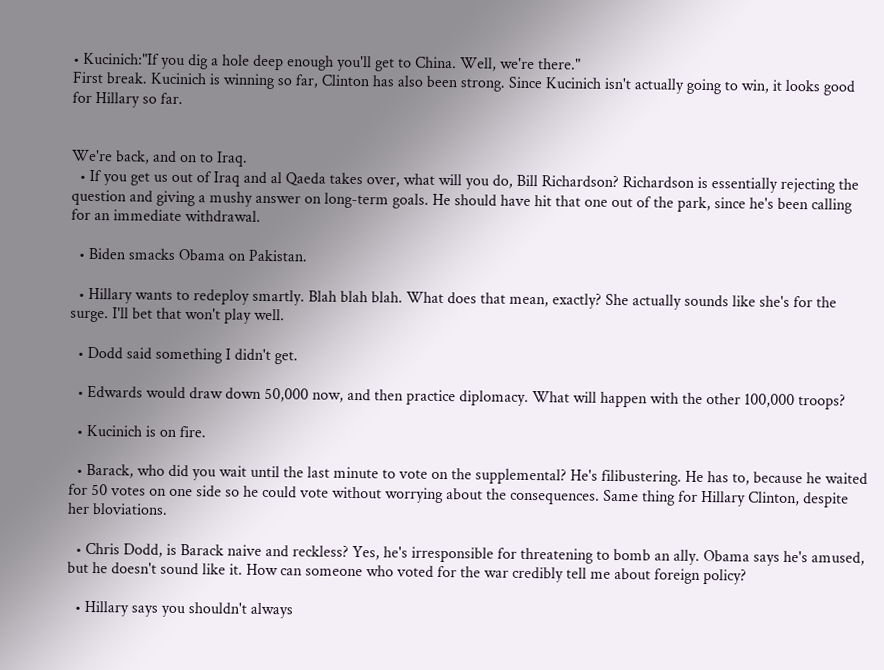• Kucinich:"If you dig a hole deep enough you'll get to China. Well, we're there."
First break. Kucinich is winning so far, Clinton has also been strong. Since Kucinich isn't actually going to win, it looks good for Hillary so far.


We're back, and on to Iraq.
  • If you get us out of Iraq and al Qaeda takes over, what will you do, Bill Richardson? Richardson is essentially rejecting the question and giving a mushy answer on long-term goals. He should have hit that one out of the park, since he's been calling for an immediate withdrawal.

  • Biden smacks Obama on Pakistan.

  • Hillary wants to redeploy smartly. Blah blah blah. What does that mean, exactly? She actually sounds like she's for the surge. I'll bet that won't play well.

  • Dodd said something I didn't get.

  • Edwards would draw down 50,000 now, and then practice diplomacy. What will happen with the other 100,000 troops?

  • Kucinich is on fire.

  • Barack, who did you wait until the last minute to vote on the supplemental? He's filibustering. He has to, because he waited for 50 votes on one side so he could vote without worrying about the consequences. Same thing for Hillary Clinton, despite her bloviations.

  • Chris Dodd, is Barack naive and reckless? Yes, he's irresponsible for threatening to bomb an ally. Obama says he's amused, but he doesn't sound like it. How can someone who voted for the war credibly tell me about foreign policy?

  • Hillary says you shouldn't always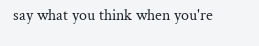say what you think when you're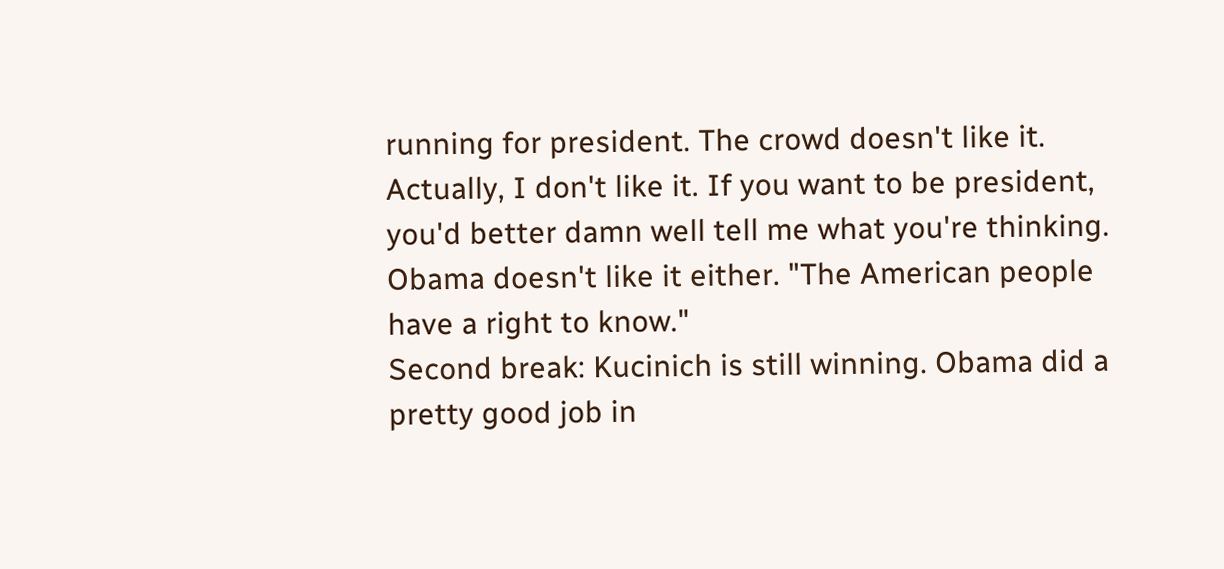running for president. The crowd doesn't like it. Actually, I don't like it. If you want to be president, you'd better damn well tell me what you're thinking. Obama doesn't like it either. "The American people have a right to know."
Second break: Kucinich is still winning. Obama did a pretty good job in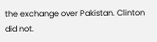the exchange over Pakistan. Clinton did not.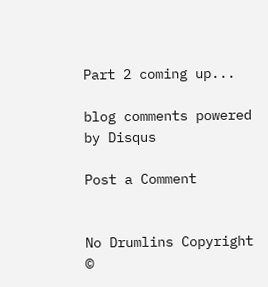Part 2 coming up...

blog comments powered by Disqus

Post a Comment


No Drumlins Copyright ©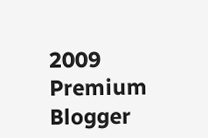2009 Premium Blogger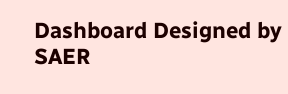Dashboard Designed by SAER